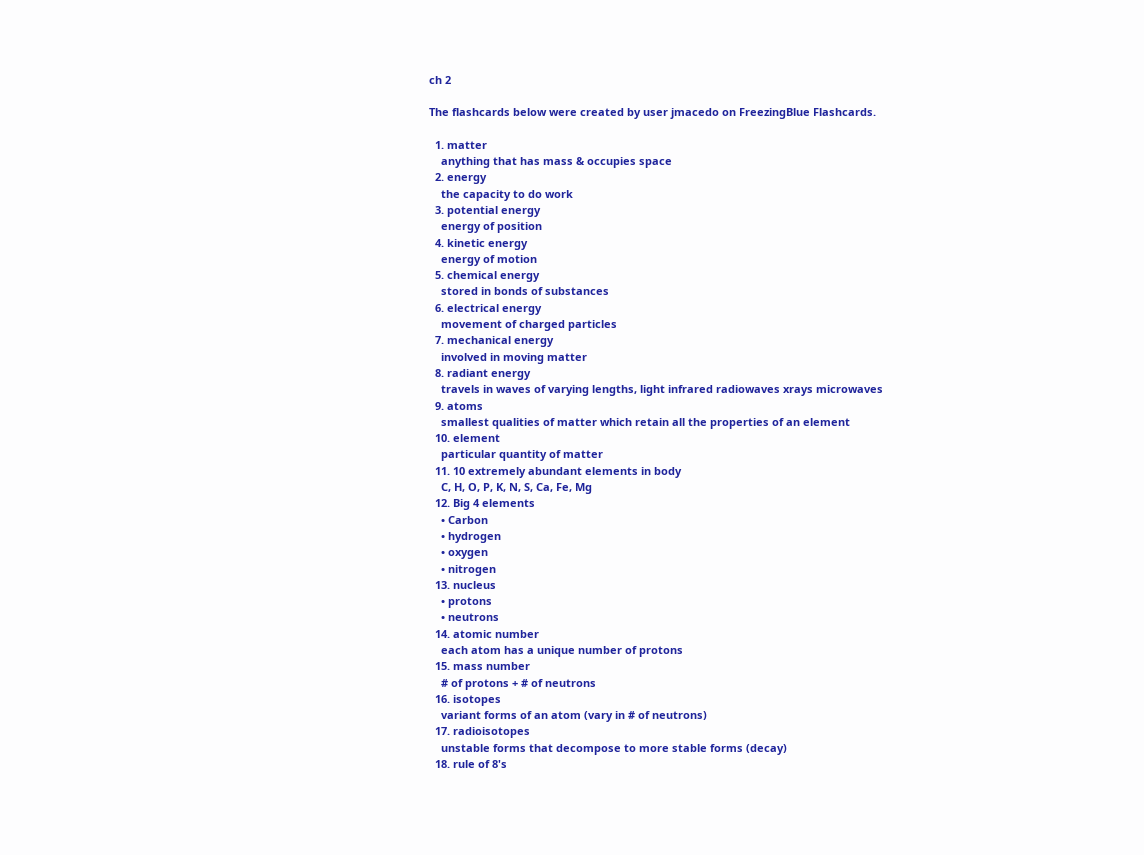ch 2

The flashcards below were created by user jmacedo on FreezingBlue Flashcards.

  1. matter
    anything that has mass & occupies space
  2. energy
    the capacity to do work
  3. potential energy
    energy of position
  4. kinetic energy
    energy of motion
  5. chemical energy
    stored in bonds of substances
  6. electrical energy
    movement of charged particles
  7. mechanical energy
    involved in moving matter
  8. radiant energy
    travels in waves of varying lengths, light infrared radiowaves xrays microwaves
  9. atoms
    smallest qualities of matter which retain all the properties of an element
  10. element
    particular quantity of matter
  11. 10 extremely abundant elements in body
    C, H, O, P, K, N, S, Ca, Fe, Mg
  12. Big 4 elements
    • Carbon
    • hydrogen
    • oxygen
    • nitrogen
  13. nucleus
    • protons
    • neutrons
  14. atomic number
    each atom has a unique number of protons
  15. mass number
    # of protons + # of neutrons
  16. isotopes
    variant forms of an atom (vary in # of neutrons)
  17. radioisotopes
    unstable forms that decompose to more stable forms (decay)
  18. rule of 8's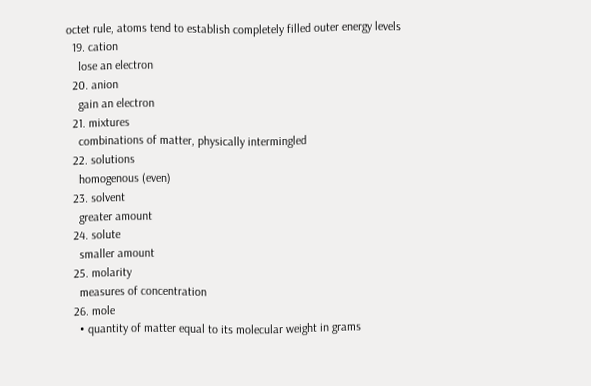octet rule, atoms tend to establish completely filled outer energy levels
  19. cation
    lose an electron
  20. anion
    gain an electron
  21. mixtures
    combinations of matter, physically intermingled
  22. solutions
    homogenous (even)
  23. solvent
    greater amount
  24. solute
    smaller amount
  25. molarity
    measures of concentration
  26. mole
    • quantity of matter equal to its molecular weight in grams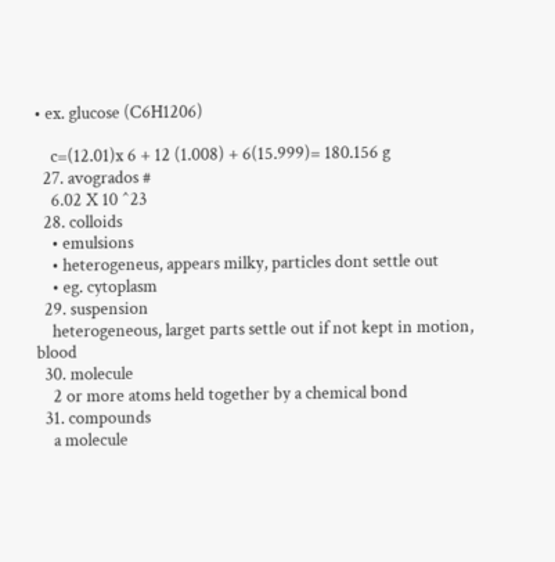• ex. glucose (C6H1206)

    c=(12.01)x 6 + 12 (1.008) + 6(15.999)= 180.156 g
  27. avogrados #
    6.02 X 10 ^23
  28. colloids
    • emulsions
    • heterogeneus, appears milky, particles dont settle out
    • eg. cytoplasm
  29. suspension
    heterogeneous, larget parts settle out if not kept in motion, blood
  30. molecule
    2 or more atoms held together by a chemical bond
  31. compounds
    a molecule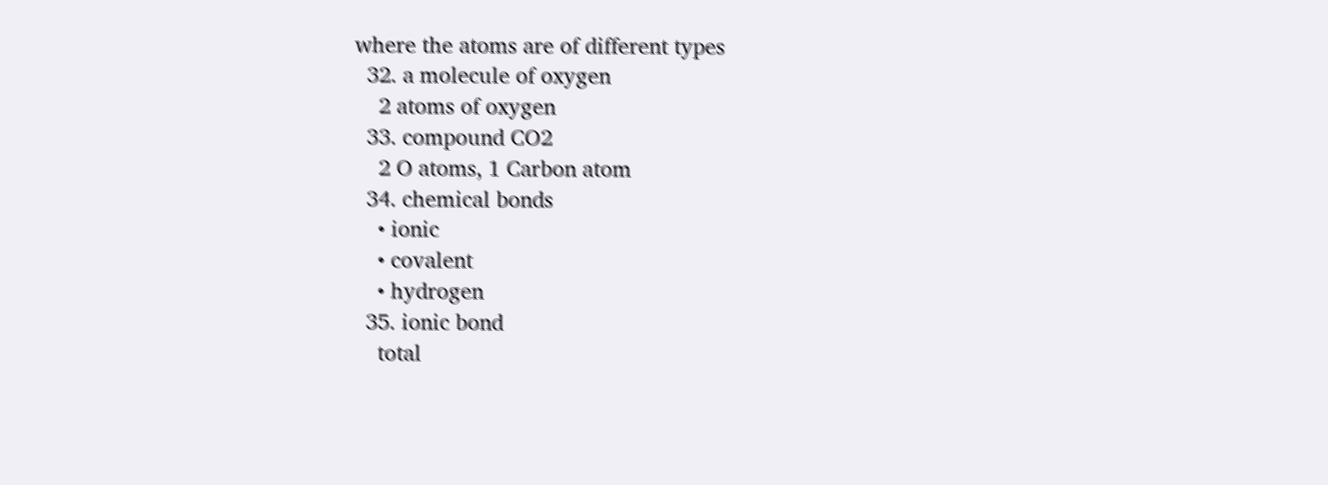where the atoms are of different types
  32. a molecule of oxygen
    2 atoms of oxygen
  33. compound CO2
    2 O atoms, 1 Carbon atom
  34. chemical bonds
    • ionic
    • covalent
    • hydrogen
  35. ionic bond
    total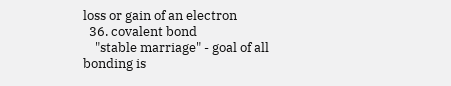loss or gain of an electron
  36. covalent bond
    "stable marriage" - goal of all bonding is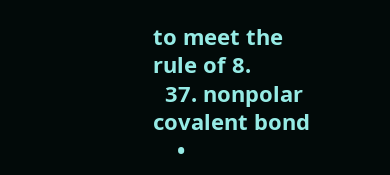to meet the rule of 8.
  37. nonpolar covalent bond
    •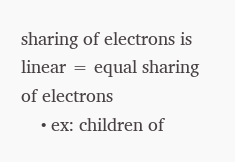sharing of electrons is linear = equal sharing of electrons
    • ex: children of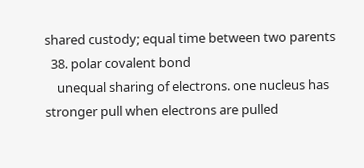shared custody; equal time between two parents
  38. polar covalent bond
    unequal sharing of electrons. one nucleus has stronger pull when electrons are pulled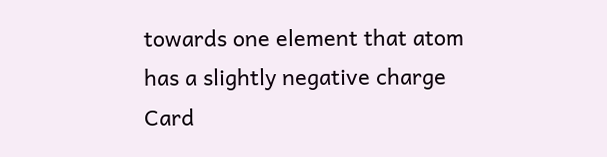towards one element that atom has a slightly negative charge
Card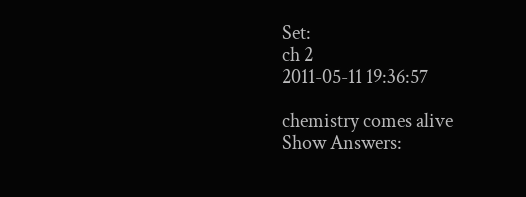Set:
ch 2
2011-05-11 19:36:57

chemistry comes alive
Show Answers: